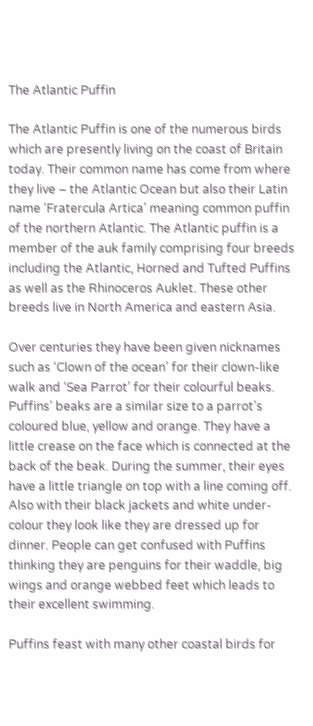The Atlantic Puffin

The Atlantic Puffin is one of the numerous birds which are presently living on the coast of Britain today. Their common name has come from where they live – the Atlantic Ocean but also their Latin name ‘Fratercula Artica’ meaning common puffin of the northern Atlantic. The Atlantic puffin is a member of the auk family comprising four breeds including the Atlantic, Horned and Tufted Puffins as well as the Rhinoceros Auklet. These other breeds live in North America and eastern Asia.

Over centuries they have been given nicknames such as ‘Clown of the ocean’ for their clown-like walk and ‘Sea Parrot’ for their colourful beaks. Puffins’ beaks are a similar size to a parrot’s coloured blue, yellow and orange. They have a little crease on the face which is connected at the back of the beak. During the summer, their eyes have a little triangle on top with a line coming off. Also with their black jackets and white under-colour they look like they are dressed up for dinner. People can get confused with Puffins thinking they are penguins for their waddle, big wings and orange webbed feet which leads to their excellent swimming.

Puffins feast with many other coastal birds for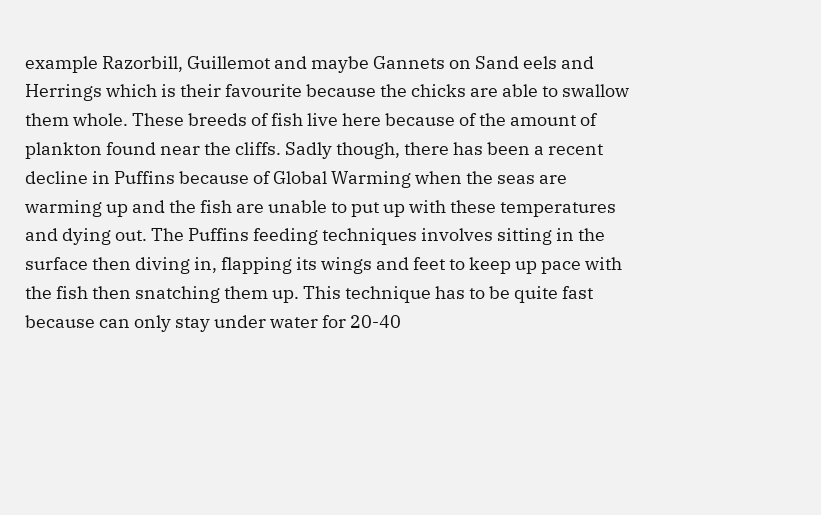example Razorbill, Guillemot and maybe Gannets on Sand eels and Herrings which is their favourite because the chicks are able to swallow them whole. These breeds of fish live here because of the amount of plankton found near the cliffs. Sadly though, there has been a recent decline in Puffins because of Global Warming when the seas are warming up and the fish are unable to put up with these temperatures and dying out. The Puffins feeding techniques involves sitting in the surface then diving in, flapping its wings and feet to keep up pace with the fish then snatching them up. This technique has to be quite fast because can only stay under water for 20-40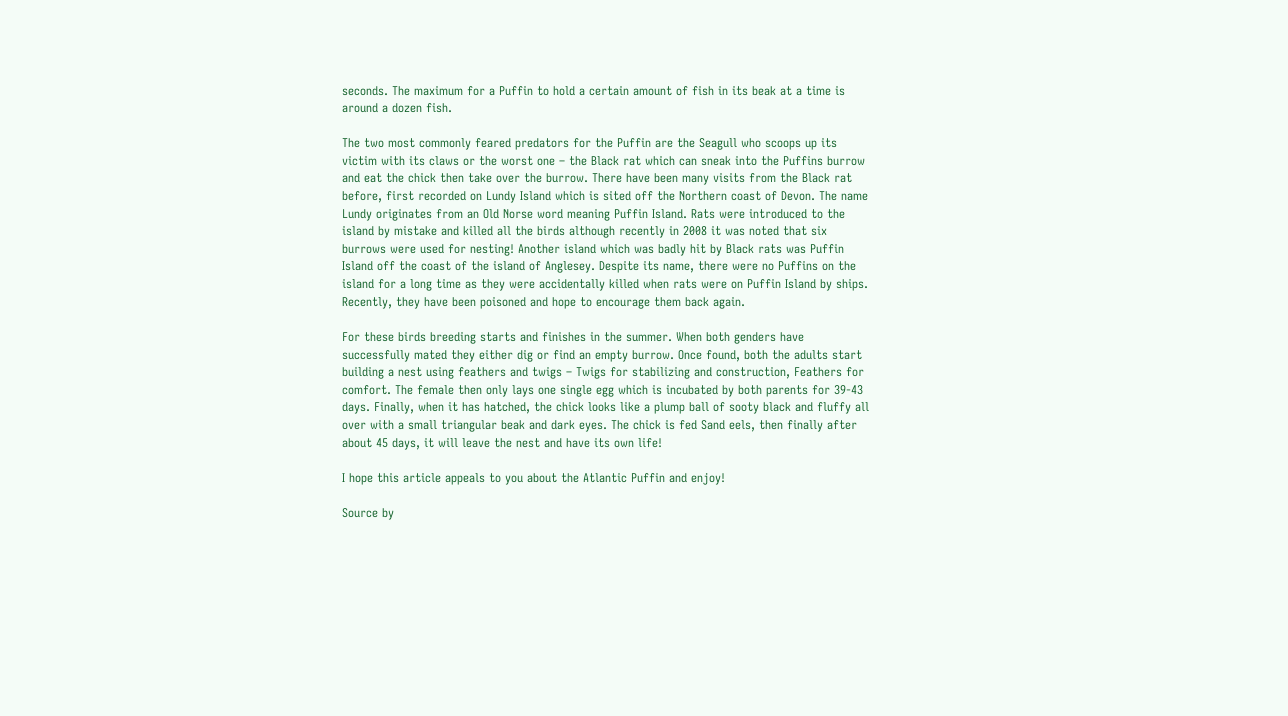seconds. The maximum for a Puffin to hold a certain amount of fish in its beak at a time is around a dozen fish.

The two most commonly feared predators for the Puffin are the Seagull who scoops up its victim with its claws or the worst one – the Black rat which can sneak into the Puffins burrow and eat the chick then take over the burrow. There have been many visits from the Black rat before, first recorded on Lundy Island which is sited off the Northern coast of Devon. The name Lundy originates from an Old Norse word meaning Puffin Island. Rats were introduced to the island by mistake and killed all the birds although recently in 2008 it was noted that six burrows were used for nesting! Another island which was badly hit by Black rats was Puffin Island off the coast of the island of Anglesey. Despite its name, there were no Puffins on the island for a long time as they were accidentally killed when rats were on Puffin Island by ships. Recently, they have been poisoned and hope to encourage them back again.

For these birds breeding starts and finishes in the summer. When both genders have successfully mated they either dig or find an empty burrow. Once found, both the adults start building a nest using feathers and twigs – Twigs for stabilizing and construction, Feathers for comfort. The female then only lays one single egg which is incubated by both parents for 39-43 days. Finally, when it has hatched, the chick looks like a plump ball of sooty black and fluffy all over with a small triangular beak and dark eyes. The chick is fed Sand eels, then finally after about 45 days, it will leave the nest and have its own life!

I hope this article appeals to you about the Atlantic Puffin and enjoy!

Source by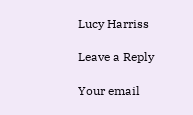Lucy Harriss

Leave a Reply

Your email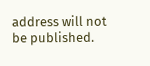address will not be published.